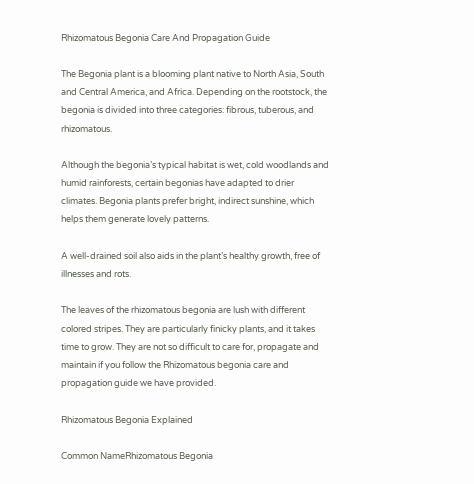Rhizomatous Begonia Care And Propagation Guide

The Begonia plant is a blooming plant native to North Asia, South and Central America, and Africa. Depending on the rootstock, the begonia is divided into three categories: fibrous, tuberous, and rhizomatous.

Although the begonia’s typical habitat is wet, cold woodlands and humid rainforests, certain begonias have adapted to drier climates. Begonia plants prefer bright, indirect sunshine, which helps them generate lovely patterns.

A well-drained soil also aids in the plant’s healthy growth, free of illnesses and rots.

The leaves of the rhizomatous begonia are lush with different colored stripes. They are particularly finicky plants, and it takes time to grow. They are not so difficult to care for, propagate and maintain if you follow the Rhizomatous begonia care and propagation guide we have provided.

Rhizomatous Begonia Explained

Common NameRhizomatous Begonia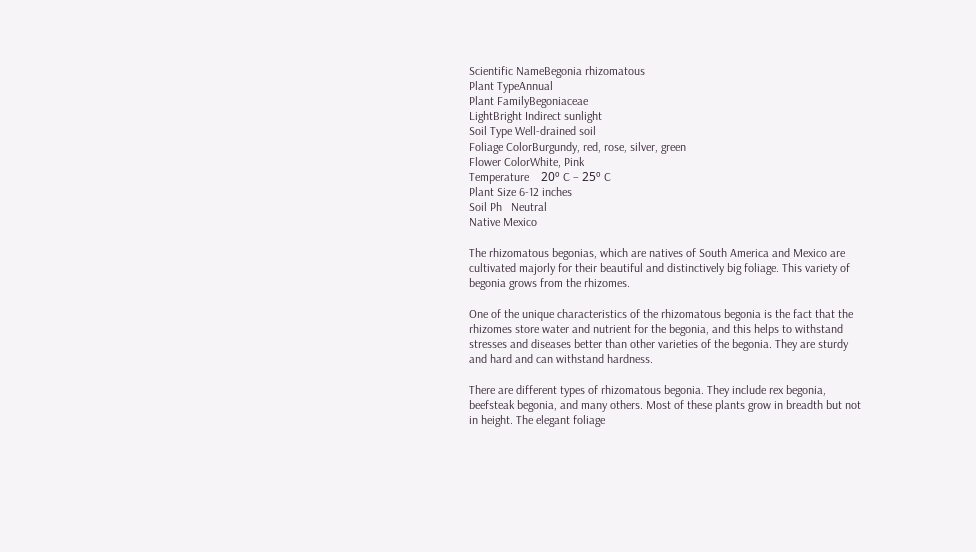Scientific NameBegonia rhizomatous
Plant TypeAnnual
Plant FamilyBegoniaceae
LightBright Indirect sunlight
Soil Type Well-drained soil
Foliage ColorBurgundy, red, rose, silver, green
Flower ColorWhite, Pink
Temperature    20º C – 25º C
Plant Size 6-12 inches
Soil Ph   Neutral
Native Mexico

The rhizomatous begonias, which are natives of South America and Mexico are cultivated majorly for their beautiful and distinctively big foliage. This variety of begonia grows from the rhizomes.

One of the unique characteristics of the rhizomatous begonia is the fact that the rhizomes store water and nutrient for the begonia, and this helps to withstand stresses and diseases better than other varieties of the begonia. They are sturdy and hard and can withstand hardness.

There are different types of rhizomatous begonia. They include rex begonia, beefsteak begonia, and many others. Most of these plants grow in breadth but not in height. The elegant foliage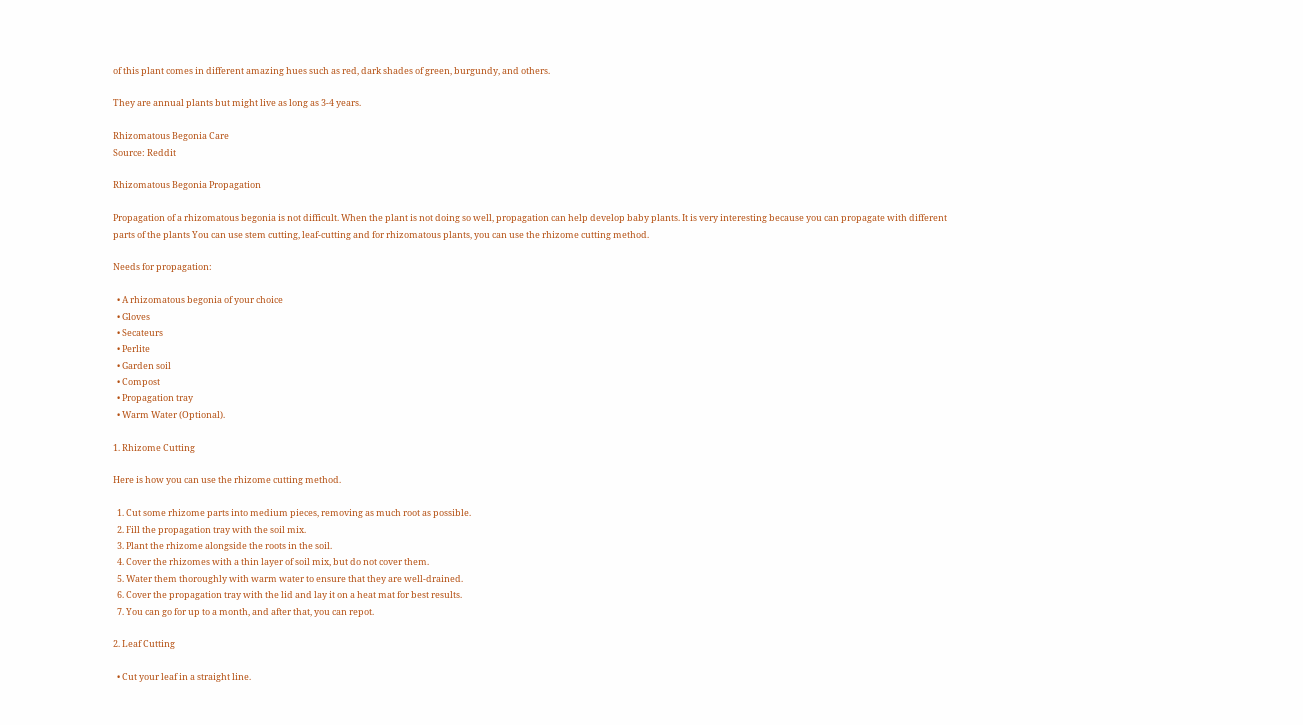of this plant comes in different amazing hues such as red, dark shades of green, burgundy, and others.

They are annual plants but might live as long as 3-4 years.

Rhizomatous Begonia Care
Source: Reddit

Rhizomatous Begonia Propagation

Propagation of a rhizomatous begonia is not difficult. When the plant is not doing so well, propagation can help develop baby plants. It is very interesting because you can propagate with different parts of the plants You can use stem cutting, leaf-cutting and for rhizomatous plants, you can use the rhizome cutting method.

Needs for propagation:

  • A rhizomatous begonia of your choice
  • Gloves
  • Secateurs
  • Perlite
  • Garden soil
  • Compost
  • Propagation tray
  • Warm Water (Optional).

1. Rhizome Cutting

Here is how you can use the rhizome cutting method.

  1. Cut some rhizome parts into medium pieces, removing as much root as possible.
  2. Fill the propagation tray with the soil mix.
  3. Plant the rhizome alongside the roots in the soil.
  4. Cover the rhizomes with a thin layer of soil mix, but do not cover them.
  5. Water them thoroughly with warm water to ensure that they are well-drained.
  6. Cover the propagation tray with the lid and lay it on a heat mat for best results.
  7. You can go for up to a month, and after that, you can repot.

2. Leaf Cutting

  • Cut your leaf in a straight line.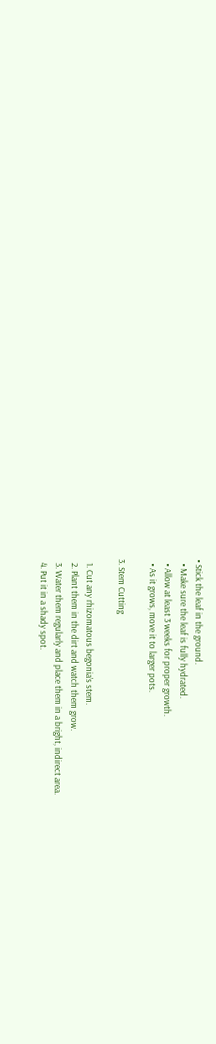• Stick the leaf in the ground.
  • Make sure the leaf is fully hydrated.
  • Allow at least 3 weeks for proper growth.
  • As it grows, move it to larger pots.

3. Stem Cutting

  1. Cut any rhizomatous begonia’s stem.
  2. Plant them in the dirt and watch them grow.
  3. Water them regularly and place them in a bright, indirect area.
  4. Put it in a shady spot.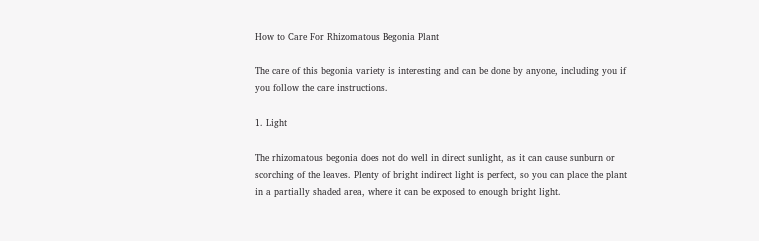How to Care For Rhizomatous Begonia Plant

The care of this begonia variety is interesting and can be done by anyone, including you if you follow the care instructions.

1. Light

The rhizomatous begonia does not do well in direct sunlight, as it can cause sunburn or scorching of the leaves. Plenty of bright indirect light is perfect, so you can place the plant in a partially shaded area, where it can be exposed to enough bright light.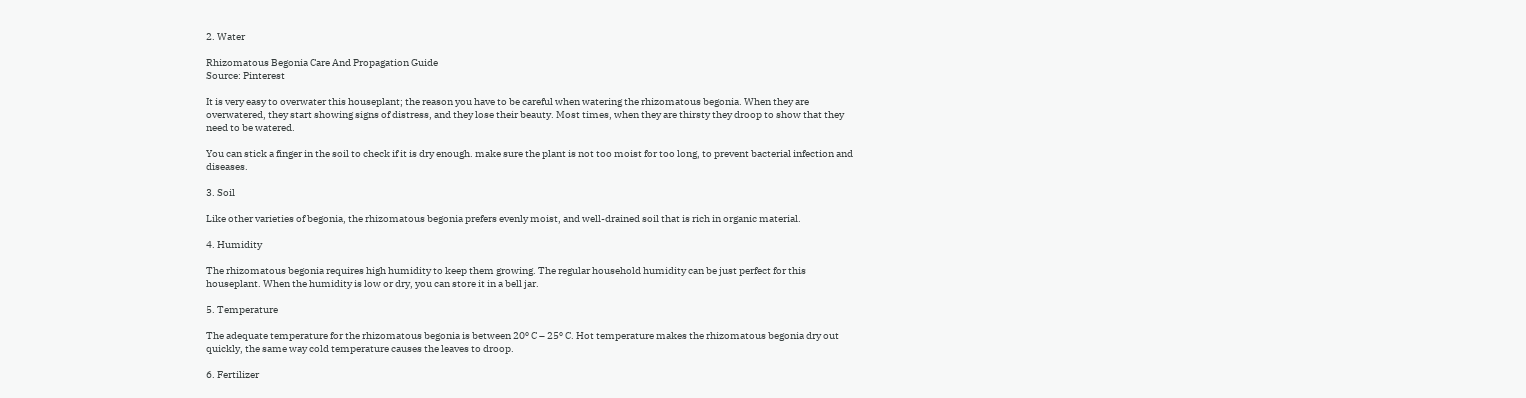2. Water

Rhizomatous Begonia Care And Propagation Guide
Source: Pinterest

It is very easy to overwater this houseplant; the reason you have to be careful when watering the rhizomatous begonia. When they are overwatered, they start showing signs of distress, and they lose their beauty. Most times, when they are thirsty they droop to show that they need to be watered.

You can stick a finger in the soil to check if it is dry enough. make sure the plant is not too moist for too long, to prevent bacterial infection and diseases.

3. Soil

Like other varieties of begonia, the rhizomatous begonia prefers evenly moist, and well-drained soil that is rich in organic material.

4. Humidity

The rhizomatous begonia requires high humidity to keep them growing. The regular household humidity can be just perfect for this houseplant. When the humidity is low or dry, you can store it in a bell jar.

5. Temperature

The adequate temperature for the rhizomatous begonia is between 20º C – 25º C. Hot temperature makes the rhizomatous begonia dry out quickly, the same way cold temperature causes the leaves to droop.

6. Fertilizer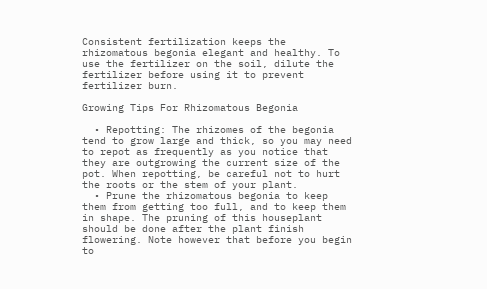Consistent fertilization keeps the rhizomatous begonia elegant and healthy. To use the fertilizer on the soil, dilute the fertilizer before using it to prevent fertilizer burn.

Growing Tips For Rhizomatous Begonia

  • Repotting: The rhizomes of the begonia tend to grow large and thick, so you may need to repot as frequently as you notice that they are outgrowing the current size of the pot. When repotting, be careful not to hurt the roots or the stem of your plant.
  • Prune the rhizomatous begonia to keep them from getting too full, and to keep them in shape. The pruning of this houseplant should be done after the plant finish flowering. Note however that before you begin to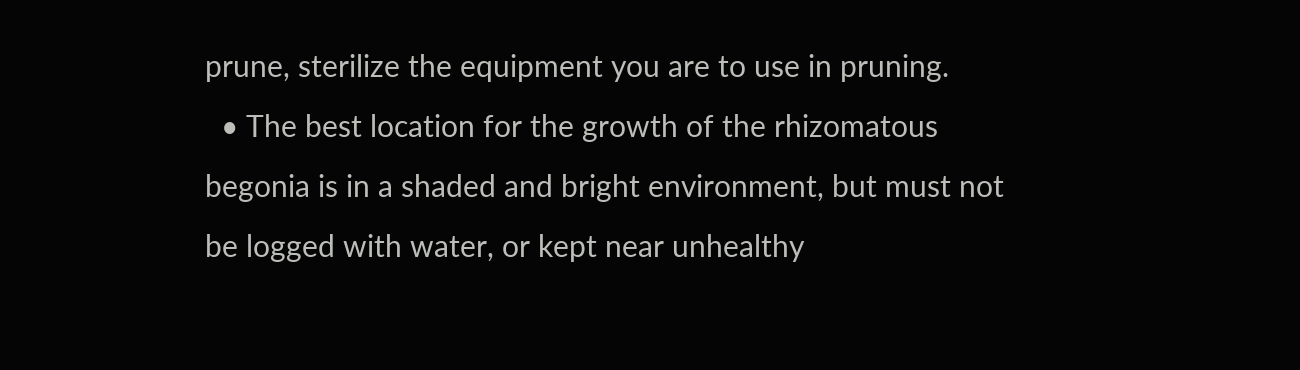prune, sterilize the equipment you are to use in pruning.
  • The best location for the growth of the rhizomatous begonia is in a shaded and bright environment, but must not be logged with water, or kept near unhealthy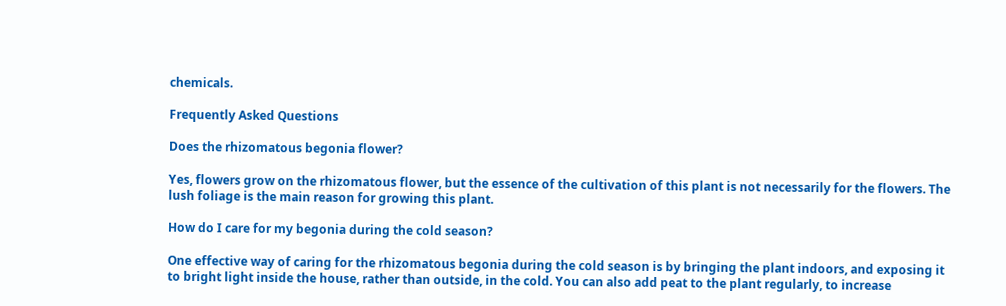chemicals.

Frequently Asked Questions

Does the rhizomatous begonia flower?

Yes, flowers grow on the rhizomatous flower, but the essence of the cultivation of this plant is not necessarily for the flowers. The lush foliage is the main reason for growing this plant.

How do I care for my begonia during the cold season?

One effective way of caring for the rhizomatous begonia during the cold season is by bringing the plant indoors, and exposing it to bright light inside the house, rather than outside, in the cold. You can also add peat to the plant regularly, to increase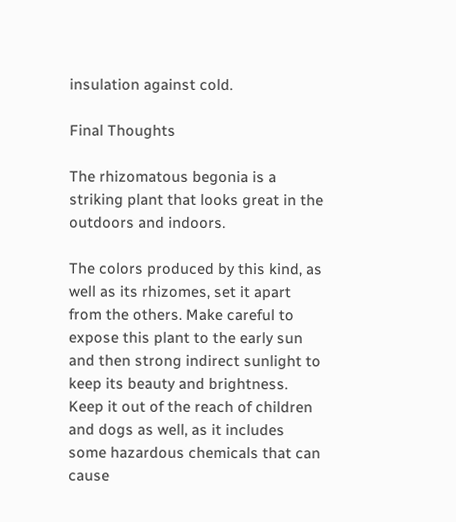insulation against cold.

Final Thoughts

The rhizomatous begonia is a striking plant that looks great in the outdoors and indoors.

The colors produced by this kind, as well as its rhizomes, set it apart from the others. Make careful to expose this plant to the early sun and then strong indirect sunlight to keep its beauty and brightness. Keep it out of the reach of children and dogs as well, as it includes some hazardous chemicals that can cause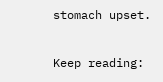stomach upset.

Keep reading: